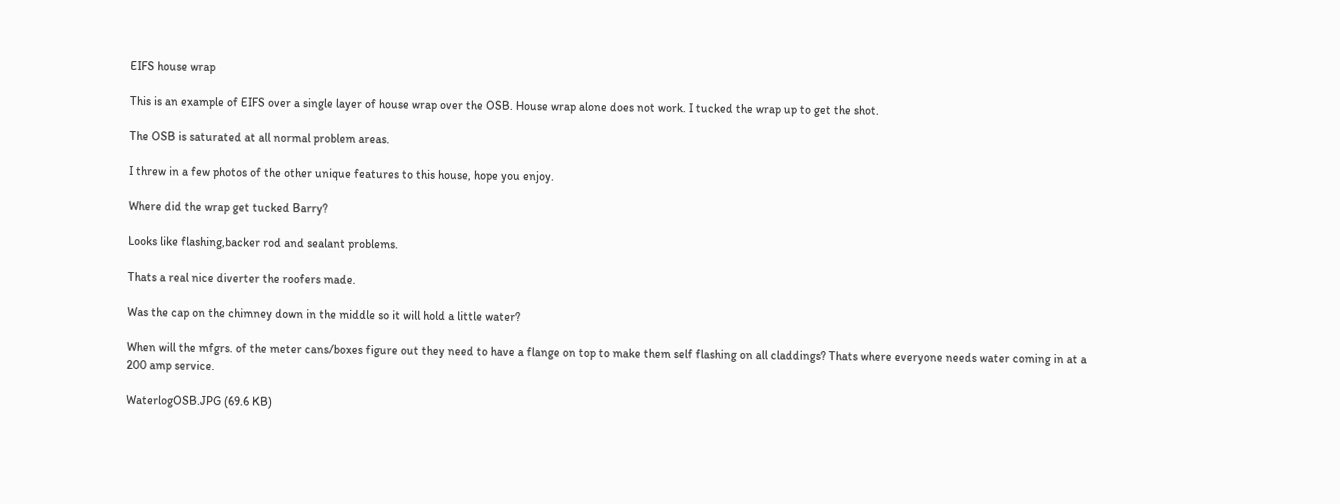EIFS house wrap

This is an example of EIFS over a single layer of house wrap over the OSB. House wrap alone does not work. I tucked the wrap up to get the shot.

The OSB is saturated at all normal problem areas.

I threw in a few photos of the other unique features to this house, hope you enjoy.

Where did the wrap get tucked Barry?

Looks like flashing,backer rod and sealant problems.

Thats a real nice diverter the roofers made.

Was the cap on the chimney down in the middle so it will hold a little water?

When will the mfgrs. of the meter cans/boxes figure out they need to have a flange on top to make them self flashing on all claddings? Thats where everyone needs water coming in at a 200 amp service.

WaterlogOSB.JPG (69.6 KB)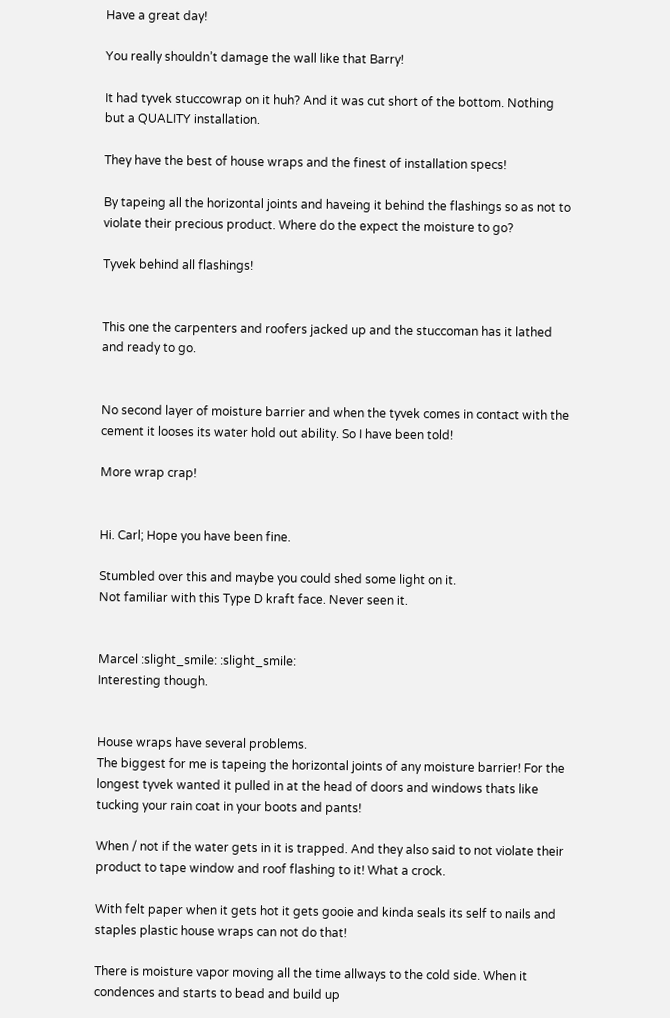Have a great day!

You really shouldn’t damage the wall like that Barry!

It had tyvek stuccowrap on it huh? And it was cut short of the bottom. Nothing but a QUALITY installation.

They have the best of house wraps and the finest of installation specs!

By tapeing all the horizontal joints and haveing it behind the flashings so as not to violate their precious product. Where do the expect the moisture to go?

Tyvek behind all flashings!


This one the carpenters and roofers jacked up and the stuccoman has it lathed and ready to go.


No second layer of moisture barrier and when the tyvek comes in contact with the cement it looses its water hold out ability. So I have been told!

More wrap crap!


Hi. Carl; Hope you have been fine.

Stumbled over this and maybe you could shed some light on it.
Not familiar with this Type D kraft face. Never seen it.


Marcel :slight_smile: :slight_smile:
Interesting though.


House wraps have several problems.
The biggest for me is tapeing the horizontal joints of any moisture barrier! For the longest tyvek wanted it pulled in at the head of doors and windows thats like tucking your rain coat in your boots and pants!

When / not if the water gets in it is trapped. And they also said to not violate their product to tape window and roof flashing to it! What a crock.

With felt paper when it gets hot it gets gooie and kinda seals its self to nails and staples plastic house wraps can not do that!

There is moisture vapor moving all the time allways to the cold side. When it condences and starts to bead and build up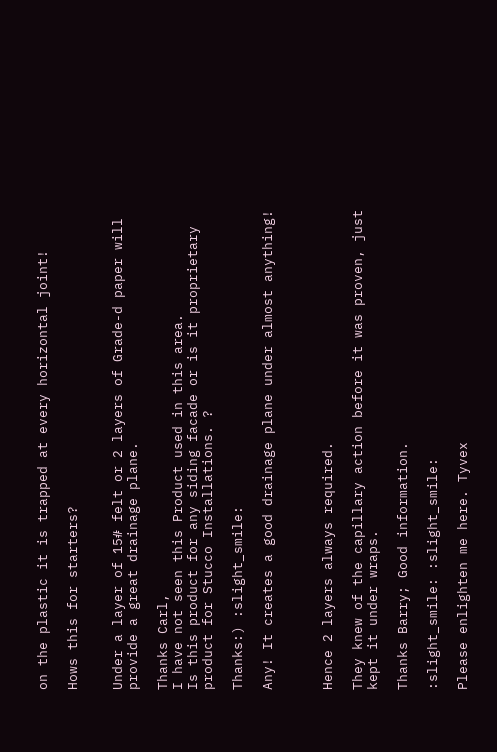on the plastic it is trapped at every horizontal joint!

Hows this for starters?


Under a layer of 15# felt or 2 layers of Grade-d paper will provide a great drainage plane.

Thanks Carl,
I have not seen this Product used in this area.
Is this product for any siding facade or is it proprietary product for Stucco Installations. ?

Thanks:) :slight_smile:

Any! It creates a good drainage plane under almost anything!



Hence 2 layers always required.

They knew of the capillary action before it was proven, just kept it under wraps.

Thanks Barry; Good information.

:slight_smile: :slight_smile:

Please enlighten me here. Tyvex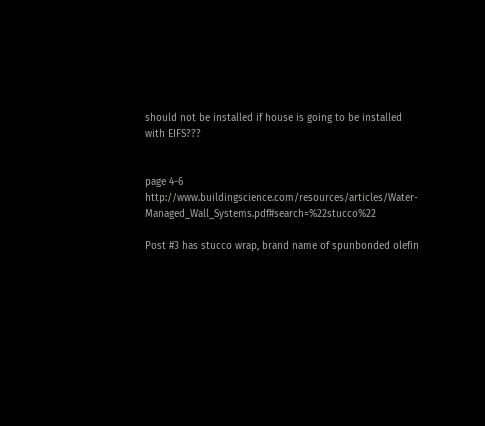should not be installed if house is going to be installed with EIFS???


page 4-6 http://www.buildingscience.com/resources/articles/Water-Managed_Wall_Systems.pdf#search=%22stucco%22

Post #3 has stucco wrap, brand name of spunbonded olefin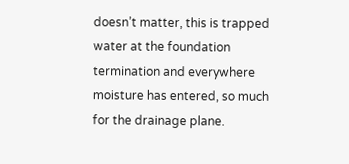doesn’t matter, this is trapped water at the foundation termination and everywhere moisture has entered, so much for the drainage plane.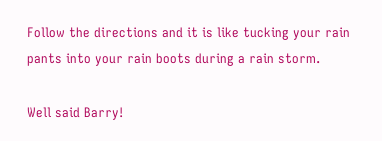Follow the directions and it is like tucking your rain pants into your rain boots during a rain storm.

Well said Barry!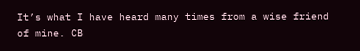It’s what I have heard many times from a wise friend of mine. CB